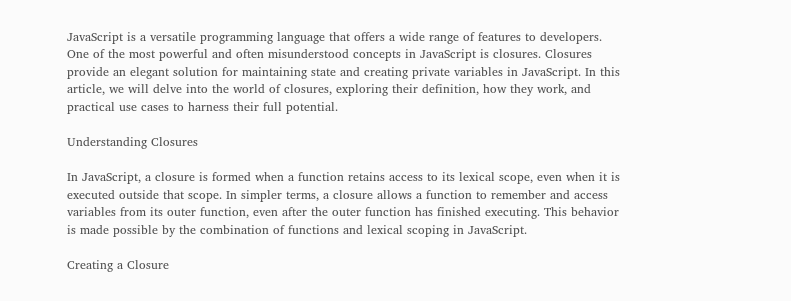JavaScript is a versatile programming language that offers a wide range of features to developers. One of the most powerful and often misunderstood concepts in JavaScript is closures. Closures provide an elegant solution for maintaining state and creating private variables in JavaScript. In this article, we will delve into the world of closures, exploring their definition, how they work, and practical use cases to harness their full potential.

Understanding Closures

In JavaScript, a closure is formed when a function retains access to its lexical scope, even when it is executed outside that scope. In simpler terms, a closure allows a function to remember and access variables from its outer function, even after the outer function has finished executing. This behavior is made possible by the combination of functions and lexical scoping in JavaScript.

Creating a Closure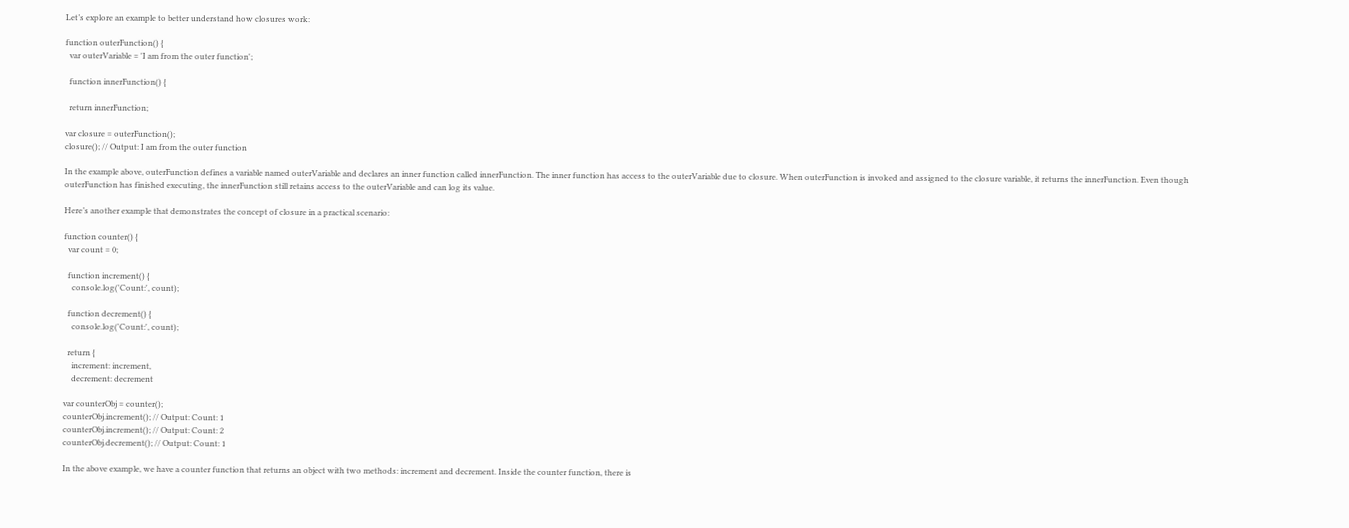Let’s explore an example to better understand how closures work:

function outerFunction() {
  var outerVariable = 'I am from the outer function';

  function innerFunction() {

  return innerFunction;

var closure = outerFunction();
closure(); // Output: I am from the outer function

In the example above, outerFunction defines a variable named outerVariable and declares an inner function called innerFunction. The inner function has access to the outerVariable due to closure. When outerFunction is invoked and assigned to the closure variable, it returns the innerFunction. Even though outerFunction has finished executing, the innerFunction still retains access to the outerVariable and can log its value.

Here’s another example that demonstrates the concept of closure in a practical scenario:

function counter() {
  var count = 0;

  function increment() {
    console.log('Count:', count);

  function decrement() {
    console.log('Count:', count);

  return {
    increment: increment,
    decrement: decrement

var counterObj = counter();
counterObj.increment(); // Output: Count: 1
counterObj.increment(); // Output: Count: 2
counterObj.decrement(); // Output: Count: 1

In the above example, we have a counter function that returns an object with two methods: increment and decrement. Inside the counter function, there is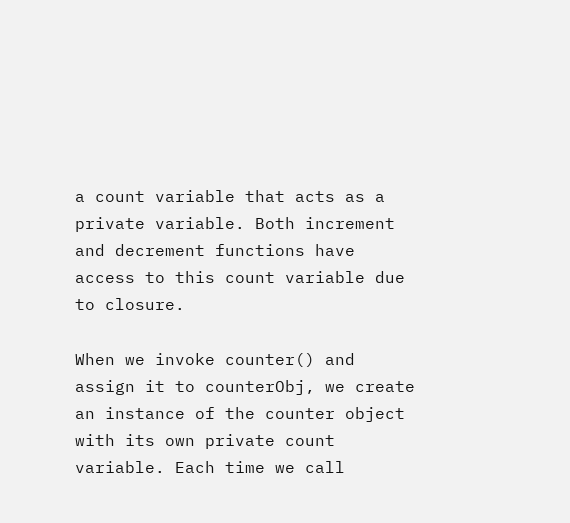a count variable that acts as a private variable. Both increment and decrement functions have access to this count variable due to closure.

When we invoke counter() and assign it to counterObj, we create an instance of the counter object with its own private count variable. Each time we call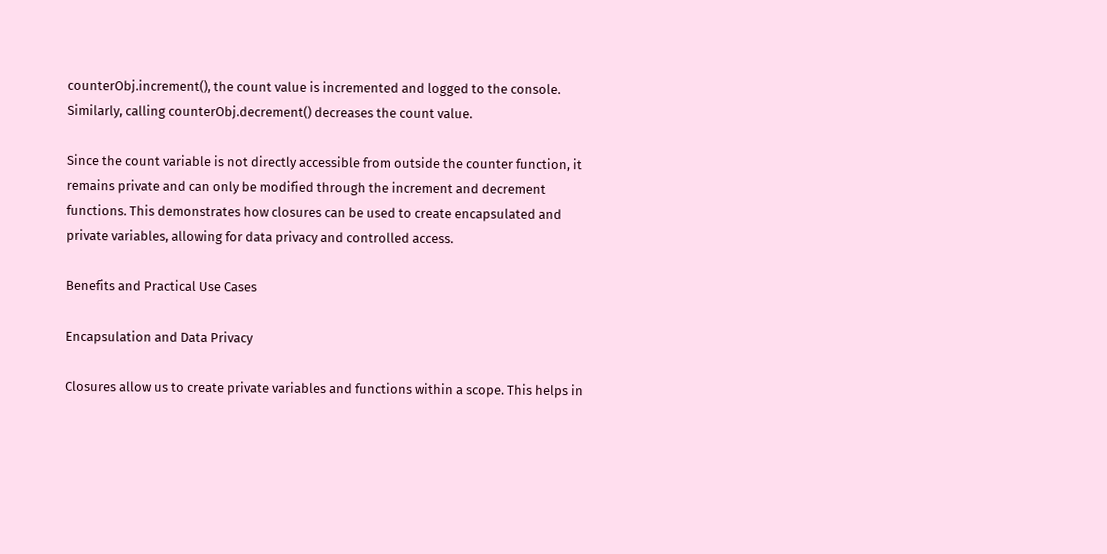counterObj.increment(), the count value is incremented and logged to the console. Similarly, calling counterObj.decrement() decreases the count value.

Since the count variable is not directly accessible from outside the counter function, it remains private and can only be modified through the increment and decrement functions. This demonstrates how closures can be used to create encapsulated and private variables, allowing for data privacy and controlled access.

Benefits and Practical Use Cases

Encapsulation and Data Privacy

Closures allow us to create private variables and functions within a scope. This helps in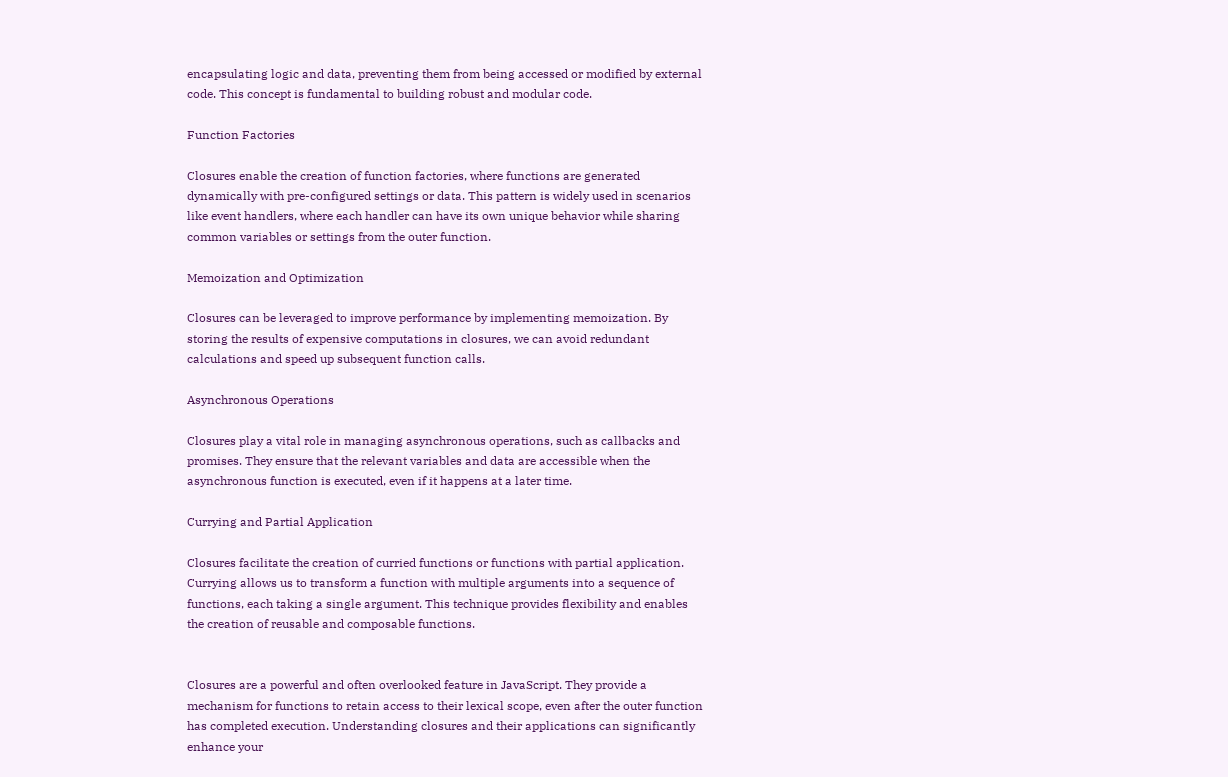encapsulating logic and data, preventing them from being accessed or modified by external code. This concept is fundamental to building robust and modular code.

Function Factories

Closures enable the creation of function factories, where functions are generated dynamically with pre-configured settings or data. This pattern is widely used in scenarios like event handlers, where each handler can have its own unique behavior while sharing common variables or settings from the outer function.

Memoization and Optimization

Closures can be leveraged to improve performance by implementing memoization. By storing the results of expensive computations in closures, we can avoid redundant calculations and speed up subsequent function calls.

Asynchronous Operations

Closures play a vital role in managing asynchronous operations, such as callbacks and promises. They ensure that the relevant variables and data are accessible when the asynchronous function is executed, even if it happens at a later time.

Currying and Partial Application

Closures facilitate the creation of curried functions or functions with partial application. Currying allows us to transform a function with multiple arguments into a sequence of functions, each taking a single argument. This technique provides flexibility and enables the creation of reusable and composable functions.


Closures are a powerful and often overlooked feature in JavaScript. They provide a mechanism for functions to retain access to their lexical scope, even after the outer function has completed execution. Understanding closures and their applications can significantly enhance your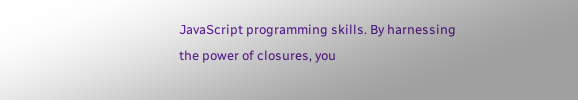JavaScript programming skills. By harnessing the power of closures, you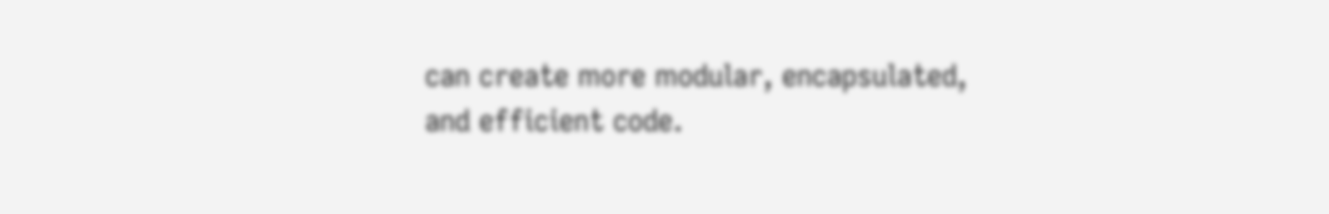can create more modular, encapsulated, and efficient code.